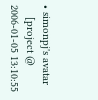• simonpj's avatar
    [project @ 2006-01-05 13:10:55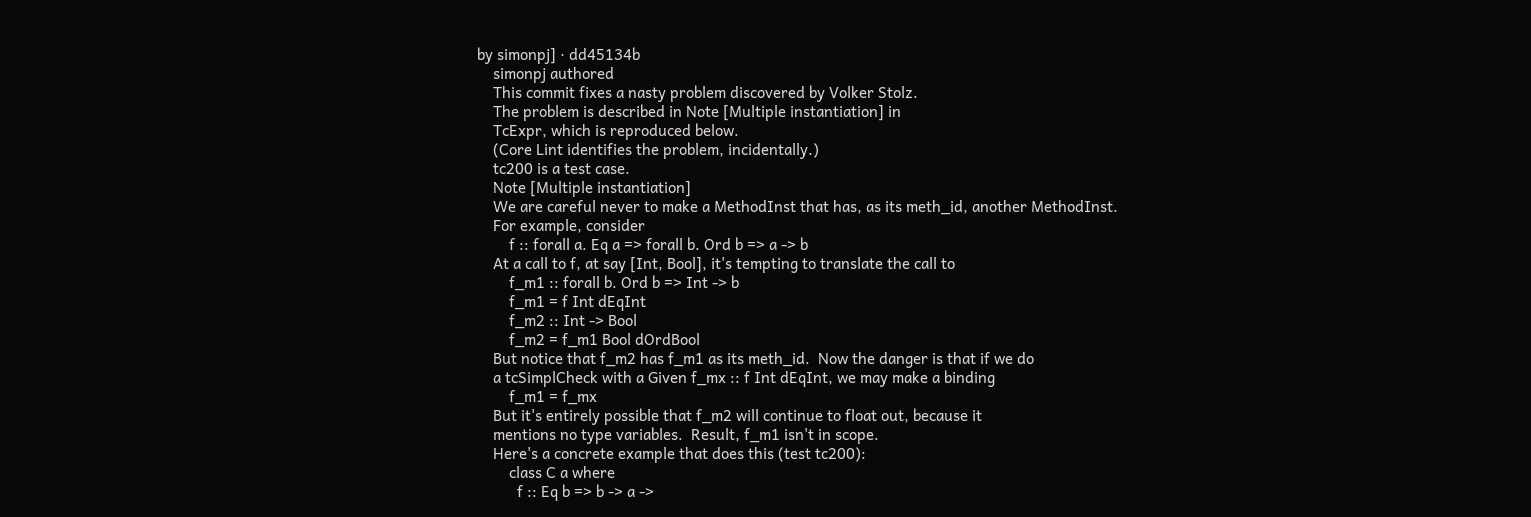by simonpj] · dd45134b
    simonpj authored
    This commit fixes a nasty problem discovered by Volker Stolz.
    The problem is described in Note [Multiple instantiation] in
    TcExpr, which is reproduced below.
    (Core Lint identifies the problem, incidentally.)
    tc200 is a test case.
    Note [Multiple instantiation]
    We are careful never to make a MethodInst that has, as its meth_id, another MethodInst.
    For example, consider
        f :: forall a. Eq a => forall b. Ord b => a -> b
    At a call to f, at say [Int, Bool], it's tempting to translate the call to
        f_m1 :: forall b. Ord b => Int -> b
        f_m1 = f Int dEqInt
        f_m2 :: Int -> Bool
        f_m2 = f_m1 Bool dOrdBool
    But notice that f_m2 has f_m1 as its meth_id.  Now the danger is that if we do
    a tcSimplCheck with a Given f_mx :: f Int dEqInt, we may make a binding
        f_m1 = f_mx
    But it's entirely possible that f_m2 will continue to float out, because it
    mentions no type variables.  Result, f_m1 isn't in scope.
    Here's a concrete example that does this (test tc200):
        class C a where
          f :: Eq b => b -> a ->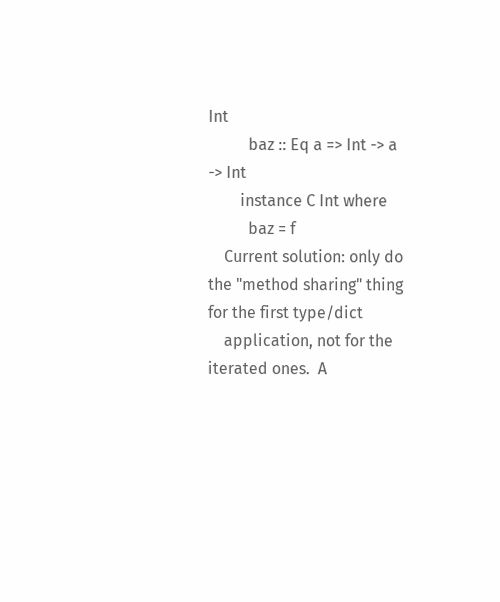Int
          baz :: Eq a => Int -> a -> Int
        instance C Int where
          baz = f
    Current solution: only do the "method sharing" thing for the first type/dict
    application, not for the iterated ones.  A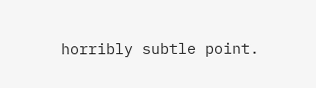horribly subtle point.